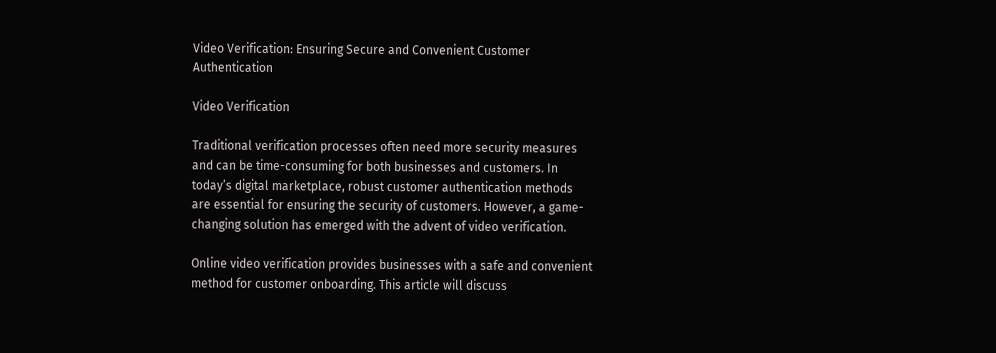Video Verification: Ensuring Secure and Convenient Customer Authentication

Video Verification

Traditional verification processes often need more security measures and can be time-consuming for both businesses and customers. In today’s digital marketplace, robust customer authentication methods are essential for ensuring the security of customers. However, a game-changing solution has emerged with the advent of video verification.

Online video verification provides businesses with a safe and convenient method for customer onboarding. This article will discuss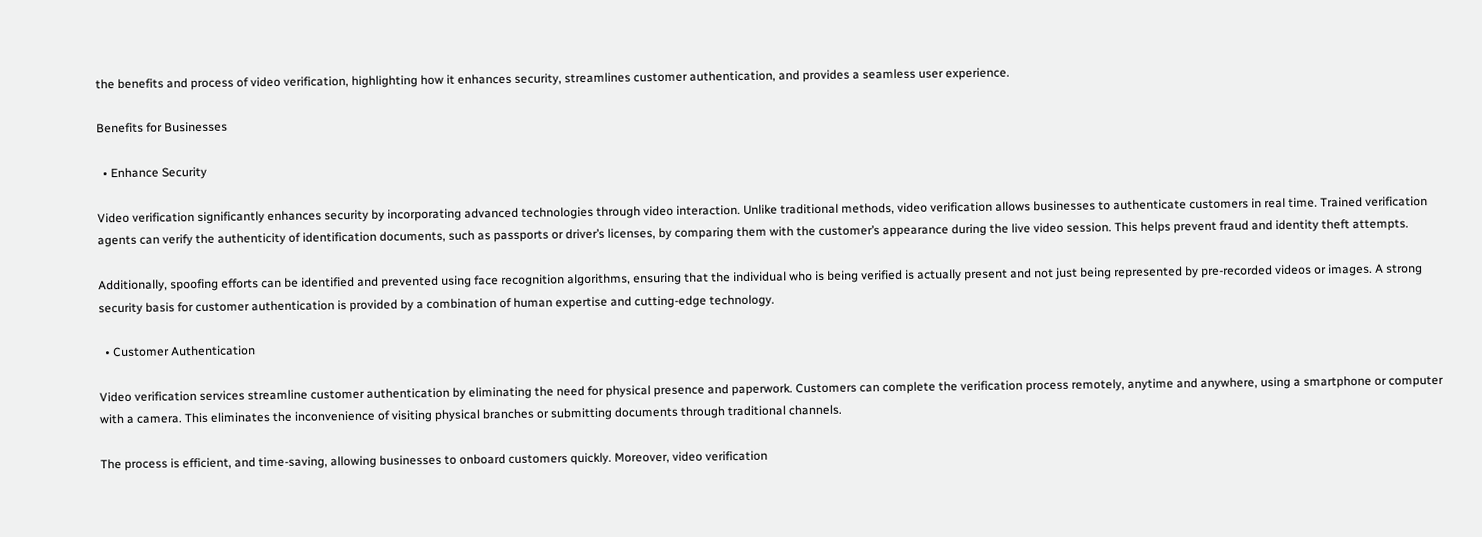the benefits and process of video verification, highlighting how it enhances security, streamlines customer authentication, and provides a seamless user experience.

Benefits for Businesses

  • Enhance Security

Video verification significantly enhances security by incorporating advanced technologies through video interaction. Unlike traditional methods, video verification allows businesses to authenticate customers in real time. Trained verification agents can verify the authenticity of identification documents, such as passports or driver’s licenses, by comparing them with the customer’s appearance during the live video session. This helps prevent fraud and identity theft attempts.

Additionally, spoofing efforts can be identified and prevented using face recognition algorithms, ensuring that the individual who is being verified is actually present and not just being represented by pre-recorded videos or images. A strong security basis for customer authentication is provided by a combination of human expertise and cutting-edge technology.

  • Customer Authentication

Video verification services streamline customer authentication by eliminating the need for physical presence and paperwork. Customers can complete the verification process remotely, anytime and anywhere, using a smartphone or computer with a camera. This eliminates the inconvenience of visiting physical branches or submitting documents through traditional channels.

The process is efficient, and time-saving, allowing businesses to onboard customers quickly. Moreover, video verification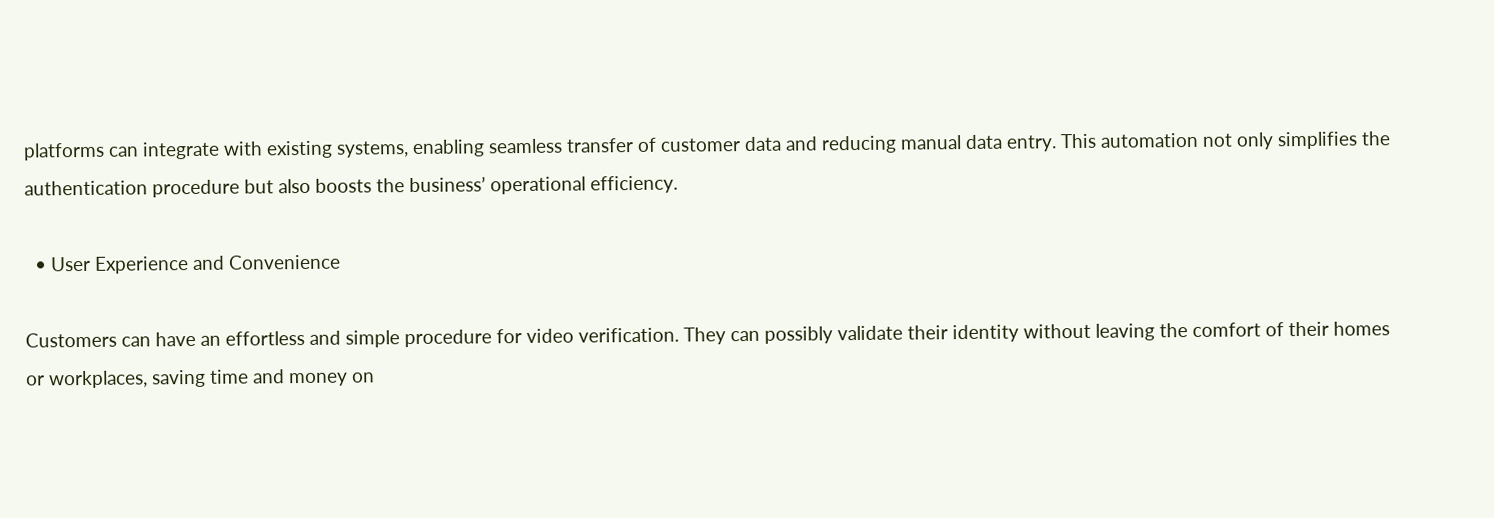platforms can integrate with existing systems, enabling seamless transfer of customer data and reducing manual data entry. This automation not only simplifies the authentication procedure but also boosts the business’ operational efficiency.

  • User Experience and Convenience

Customers can have an effortless and simple procedure for video verification. They can possibly validate their identity without leaving the comfort of their homes or workplaces, saving time and money on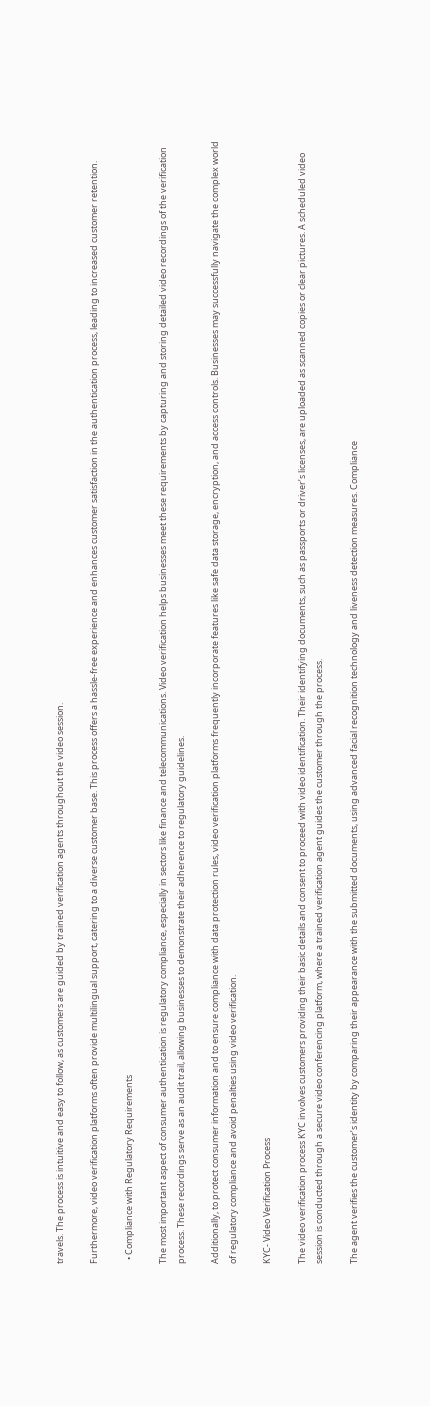travels. The process is intuitive and easy to follow, as customers are guided by trained verification agents throughout the video session.

Furthermore, video verification platforms often provide multilingual support, catering to a diverse customer base. This process offers a hassle-free experience and enhances customer satisfaction in the authentication process, leading to increased customer retention.

  • Compliance with Regulatory Requirements

The most important aspect of consumer authentication is regulatory compliance, especially in sectors like finance and telecommunications. Video verification helps businesses meet these requirements by capturing and storing detailed video recordings of the verification process. These recordings serve as an audit trail, allowing businesses to demonstrate their adherence to regulatory guidelines.

Additionally, to protect consumer information and to ensure compliance with data protection rules, video verification platforms frequently incorporate features like safe data storage, encryption, and access controls. Businesses may successfully navigate the complex world of regulatory compliance and avoid penalties using video verification.

KYC- Video Verification Process

The video verification process KYC involves customers providing their basic details and consent to proceed with video identification. Their identifying documents, such as passports or driver’s licenses, are uploaded as scanned copies or clear pictures. A scheduled video session is conducted through a secure video conferencing platform, where a trained verification agent guides the customer through the process.

The agent verifies the customer’s identity by comparing their appearance with the submitted documents, using advanced facial recognition technology and liveness detection measures. Compliance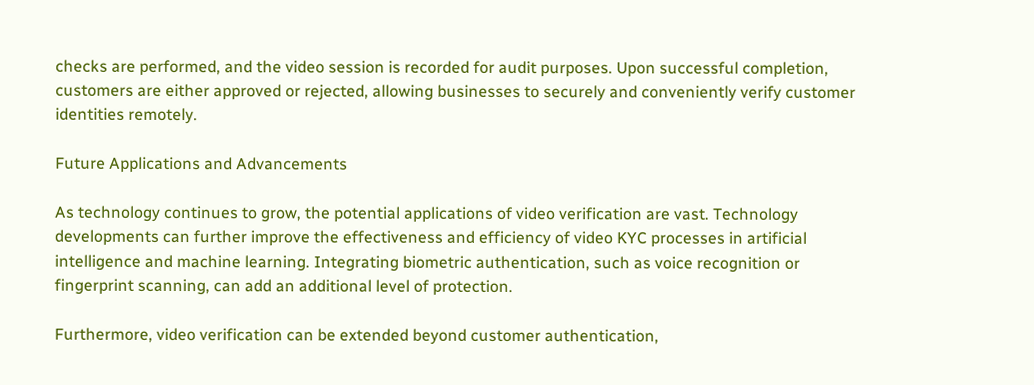checks are performed, and the video session is recorded for audit purposes. Upon successful completion, customers are either approved or rejected, allowing businesses to securely and conveniently verify customer identities remotely.

Future Applications and Advancements

As technology continues to grow, the potential applications of video verification are vast. Technology developments can further improve the effectiveness and efficiency of video KYC processes in artificial intelligence and machine learning. Integrating biometric authentication, such as voice recognition or fingerprint scanning, can add an additional level of protection.

Furthermore, video verification can be extended beyond customer authentication,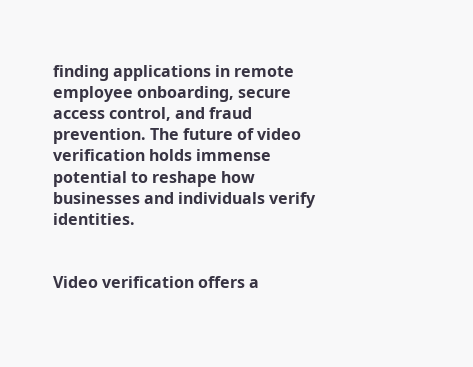finding applications in remote employee onboarding, secure access control, and fraud prevention. The future of video verification holds immense potential to reshape how businesses and individuals verify identities.


Video verification offers a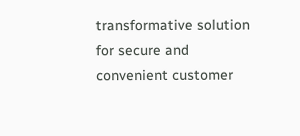transformative solution for secure and convenient customer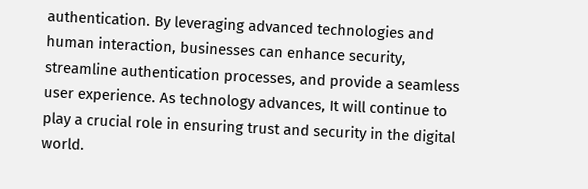authentication. By leveraging advanced technologies and human interaction, businesses can enhance security, streamline authentication processes, and provide a seamless user experience. As technology advances, It will continue to play a crucial role in ensuring trust and security in the digital world.